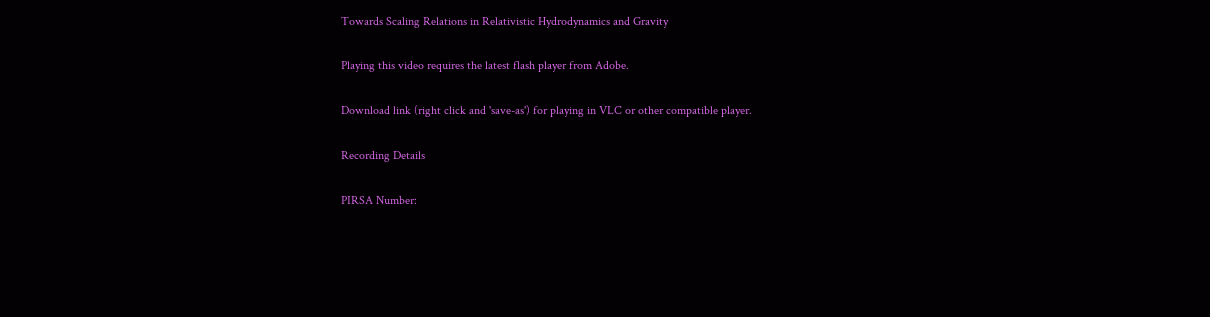Towards Scaling Relations in Relativistic Hydrodynamics and Gravity

Playing this video requires the latest flash player from Adobe.

Download link (right click and 'save-as') for playing in VLC or other compatible player.

Recording Details

PIRSA Number: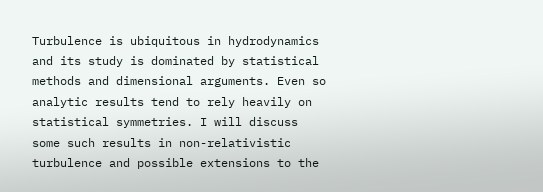Turbulence is ubiquitous in hydrodynamics and its study is dominated by statistical methods and dimensional arguments. Even so analytic results tend to rely heavily on statistical symmetries. I will discuss some such results in non-relativistic turbulence and possible extensions to the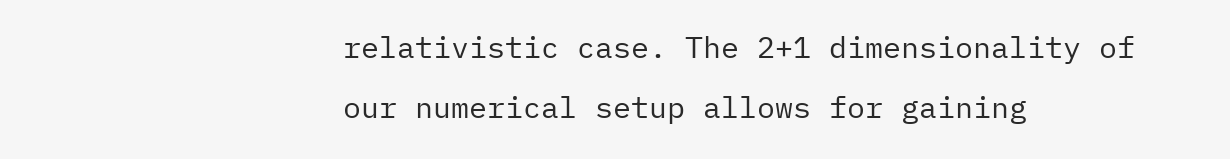relativistic case. The 2+1 dimensionality of our numerical setup allows for gaining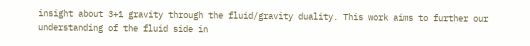insight about 3+1 gravity through the fluid/gravity duality. This work aims to further our understanding of the fluid side in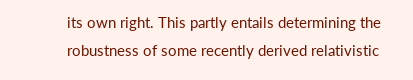its own right. This partly entails determining the robustness of some recently derived relativistic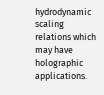hydrodynamic scaling relations which may have holographic applications.